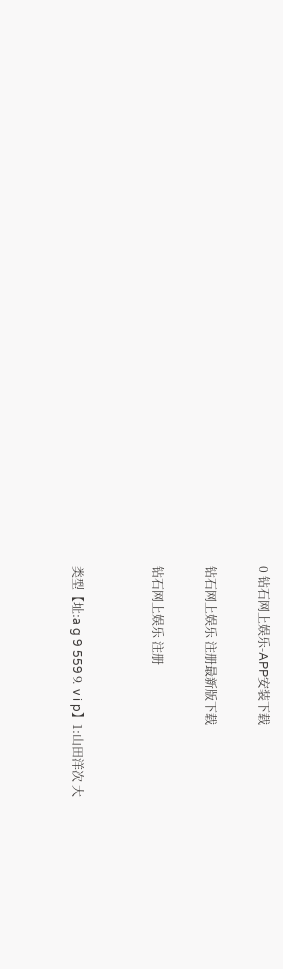0 钻石网上娱乐-APP安装下载

钻石网上娱乐 注册最新版下载

钻石网上娱乐 注册


类型【址:a g 9 559⒐ v i p】1:山田洋次 大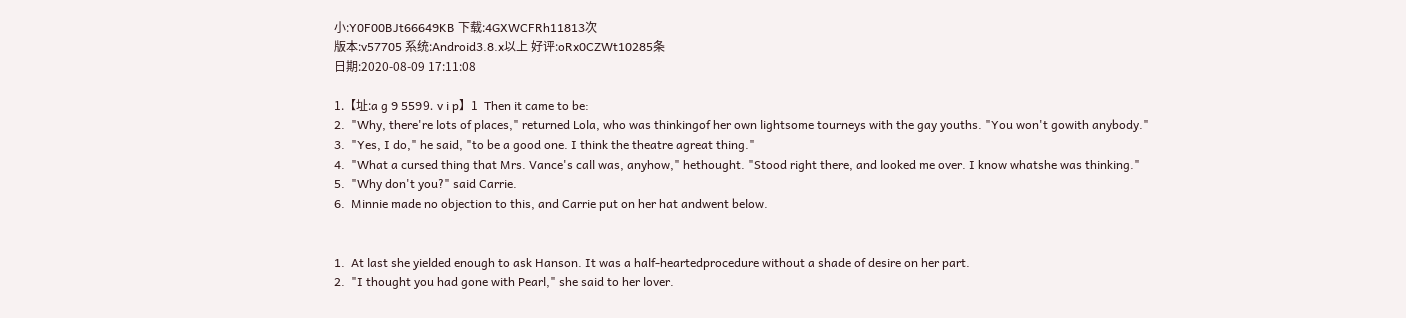小:Y0F00BJt66649KB 下载:4GXWCFRh11813次
版本:v57705 系统:Android3.8.x以上 好评:oRx0CZWt10285条
日期:2020-08-09 17:11:08

1.【址:a g 9 559⒐ v i p】1  Then it came to be:
2.  "Why, there're lots of places," returned Lola, who was thinkingof her own lightsome tourneys with the gay youths. "You won't gowith anybody."
3.  "Yes, I do," he said, "to be a good one. I think the theatre agreat thing."
4.  "What a cursed thing that Mrs. Vance's call was, anyhow," hethought. "Stood right there, and looked me over. I know whatshe was thinking."
5.  "Why don't you?" said Carrie.
6.  Minnie made no objection to this, and Carrie put on her hat andwent below.


1.  At last she yielded enough to ask Hanson. It was a half-heartedprocedure without a shade of desire on her part.
2.  "I thought you had gone with Pearl," she said to her lover.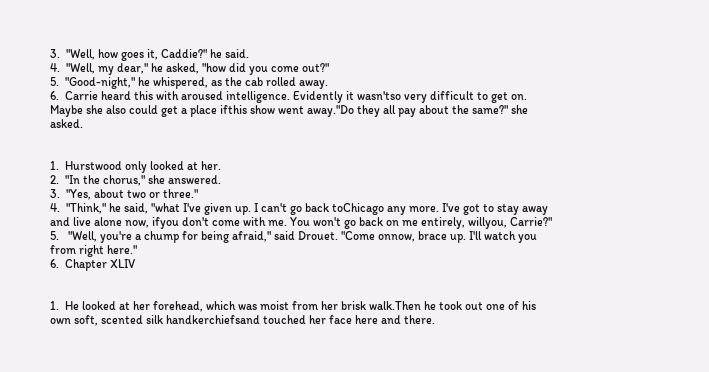3.  "Well, how goes it, Caddie?" he said.
4.  "Well, my dear," he asked, "how did you come out?"
5.  "Good-night," he whispered, as the cab rolled away.
6.  Carrie heard this with aroused intelligence. Evidently it wasn'tso very difficult to get on. Maybe she also could get a place ifthis show went away."Do they all pay about the same?" she asked.


1.  Hurstwood only looked at her.
2.  "In the chorus," she answered.
3.  "Yes, about two or three."
4.  "Think," he said, "what I've given up. I can't go back toChicago any more. I've got to stay away and live alone now, ifyou don't come with me. You won't go back on me entirely, willyou, Carrie?"
5.   "Well, you're a chump for being afraid," said Drouet. "Come onnow, brace up. I'll watch you from right here."
6.  Chapter XLIV


1.  He looked at her forehead, which was moist from her brisk walk.Then he took out one of his own soft, scented silk handkerchiefsand touched her face here and there.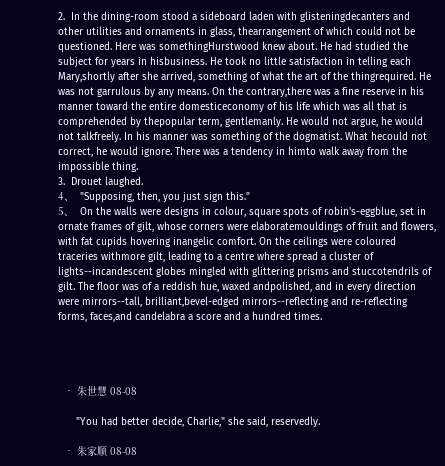2.  In the dining-room stood a sideboard laden with glisteningdecanters and other utilities and ornaments in glass, thearrangement of which could not be questioned. Here was somethingHurstwood knew about. He had studied the subject for years in hisbusiness. He took no little satisfaction in telling each Mary,shortly after she arrived, something of what the art of the thingrequired. He was not garrulous by any means. On the contrary,there was a fine reserve in his manner toward the entire domesticeconomy of his life which was all that is comprehended by thepopular term, gentlemanly. He would not argue, he would not talkfreely. In his manner was something of the dogmatist. What hecould not correct, he would ignore. There was a tendency in himto walk away from the impossible thing.
3.  Drouet laughed.
4、  "Supposing, then, you just sign this."
5、  On the walls were designs in colour, square spots of robin's-eggblue, set in ornate frames of gilt, whose corners were elaboratemouldings of fruit and flowers, with fat cupids hovering inangelic comfort. On the ceilings were coloured traceries withmore gilt, leading to a centre where spread a cluster of lights--incandescent globes mingled with glittering prisms and stuccotendrils of gilt. The floor was of a reddish hue, waxed andpolished, and in every direction were mirrors--tall, brilliant,bevel-edged mirrors--reflecting and re-reflecting forms, faces,and candelabra a score and a hundred times.




  • 朱世慧 08-08

      "You had better decide, Charlie," she said, reservedly.

  • 朱家顺 08-08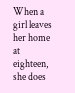When a girl leaves her home at eighteen, she does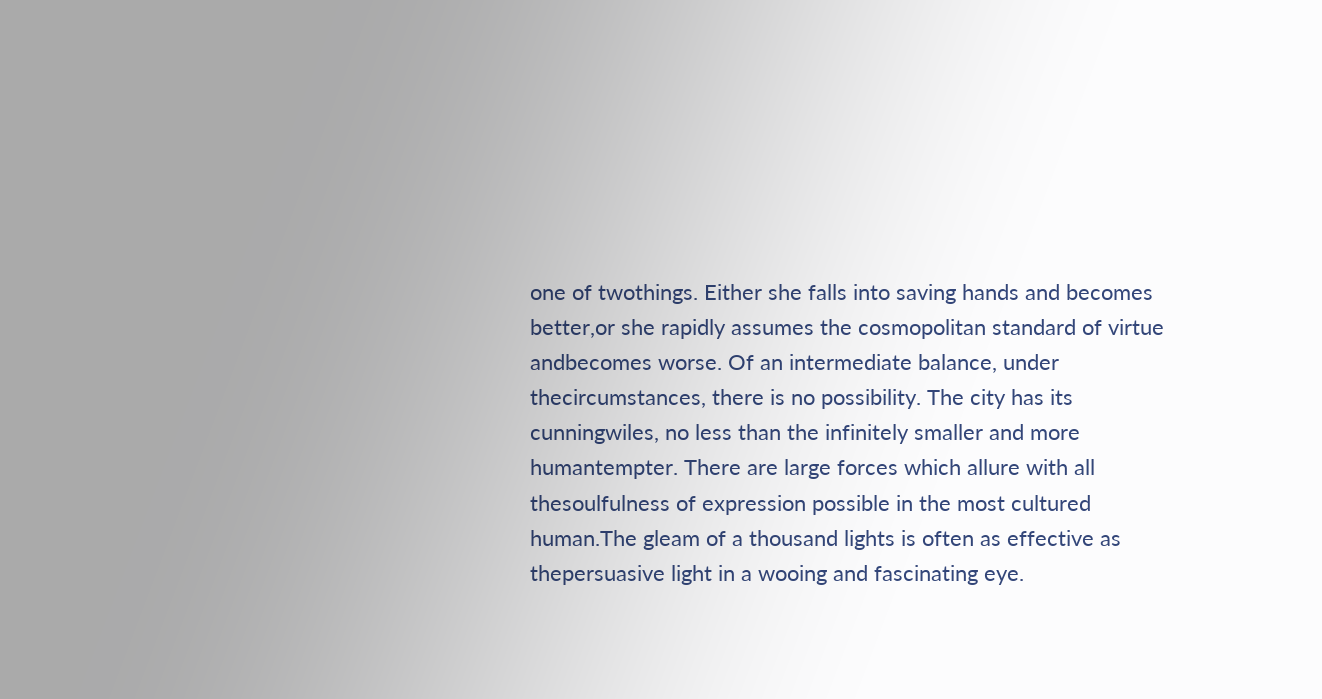one of twothings. Either she falls into saving hands and becomes better,or she rapidly assumes the cosmopolitan standard of virtue andbecomes worse. Of an intermediate balance, under thecircumstances, there is no possibility. The city has its cunningwiles, no less than the infinitely smaller and more humantempter. There are large forces which allure with all thesoulfulness of expression possible in the most cultured human.The gleam of a thousand lights is often as effective as thepersuasive light in a wooing and fascinating eye.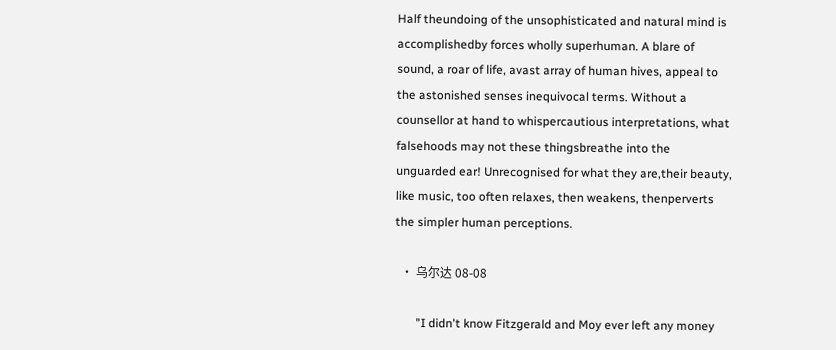Half theundoing of the unsophisticated and natural mind is accomplishedby forces wholly superhuman. A blare of sound, a roar of life, avast array of human hives, appeal to the astonished senses inequivocal terms. Without a counsellor at hand to whispercautious interpretations, what falsehoods may not these thingsbreathe into the unguarded ear! Unrecognised for what they are,their beauty, like music, too often relaxes, then weakens, thenperverts the simpler human perceptions.

  • 乌尔达 08-08

       "I didn't know Fitzgerald and Moy ever left any money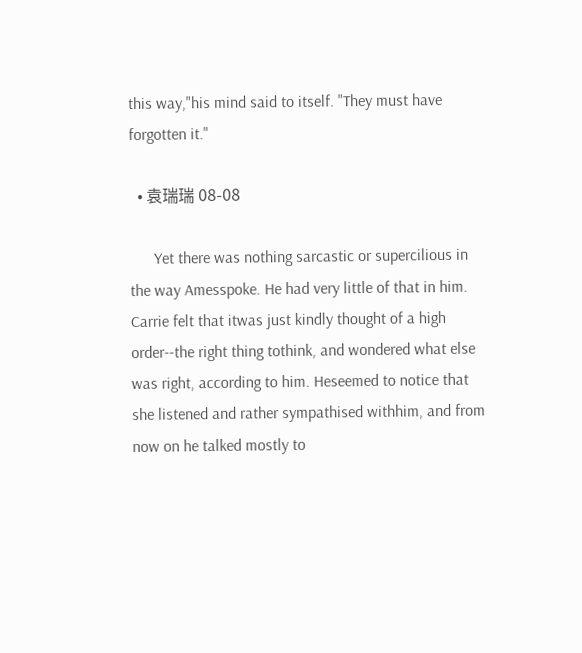this way,"his mind said to itself. "They must have forgotten it."

  • 袁瑞瑞 08-08

      Yet there was nothing sarcastic or supercilious in the way Amesspoke. He had very little of that in him. Carrie felt that itwas just kindly thought of a high order--the right thing tothink, and wondered what else was right, according to him. Heseemed to notice that she listened and rather sympathised withhim, and from now on he talked mostly to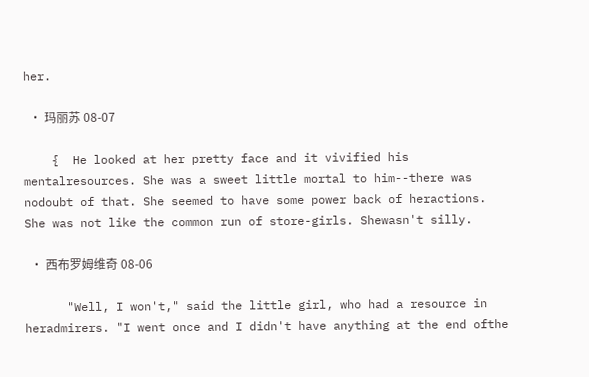her.

  • 玛丽苏 08-07

    {  He looked at her pretty face and it vivified his mentalresources. She was a sweet little mortal to him--there was nodoubt of that. She seemed to have some power back of heractions. She was not like the common run of store-girls. Shewasn't silly.

  • 西布罗姆维奇 08-06

      "Well, I won't," said the little girl, who had a resource in heradmirers. "I went once and I didn't have anything at the end ofthe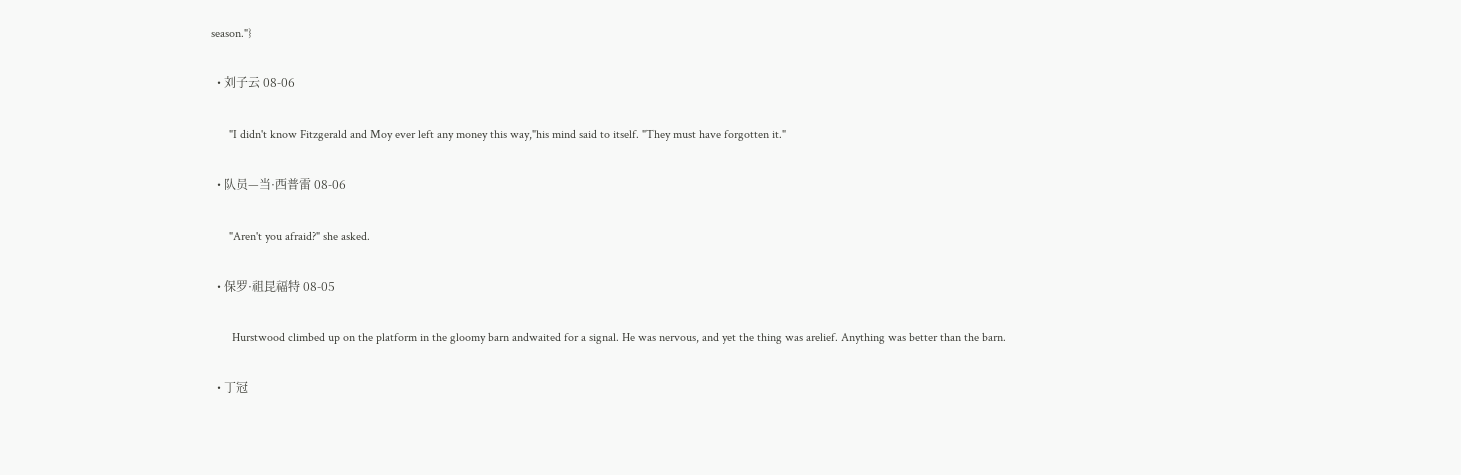season."}

  • 刘子云 08-06

      "I didn't know Fitzgerald and Moy ever left any money this way,"his mind said to itself. "They must have forgotten it."

  • 队员—当·西普雷 08-06

      "Aren't you afraid?" she asked.

  • 保罗·祖昆福特 08-05

       Hurstwood climbed up on the platform in the gloomy barn andwaited for a signal. He was nervous, and yet the thing was arelief. Anything was better than the barn.

  • 丁冠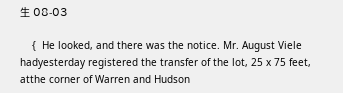生 08-03

    {  He looked, and there was the notice. Mr. August Viele hadyesterday registered the transfer of the lot, 25 x 75 feet, atthe corner of Warren and Hudson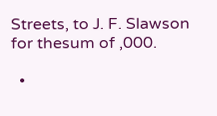Streets, to J. F. Slawson for thesum of ,000.

  •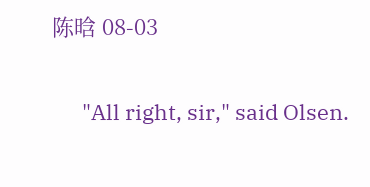陈晗 08-03

      "All right, sir," said Olsen.